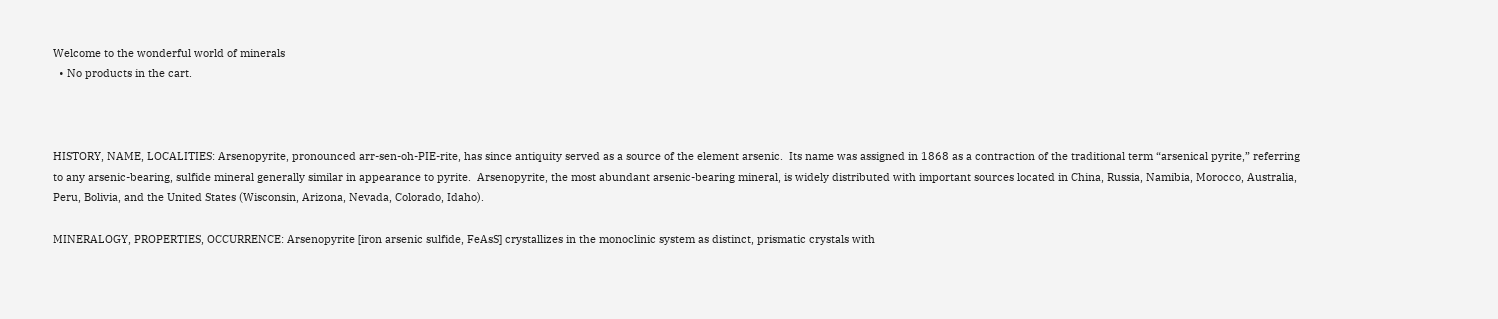Welcome to the wonderful world of minerals
  • No products in the cart.



HISTORY, NAME, LOCALITIES: Arsenopyrite, pronounced arr-sen-oh-PIE-rite, has since antiquity served as a source of the element arsenic.  Its name was assigned in 1868 as a contraction of the traditional term “arsenical pyrite,” referring to any arsenic-bearing, sulfide mineral generally similar in appearance to pyrite.  Arsenopyrite, the most abundant arsenic-bearing mineral, is widely distributed with important sources located in China, Russia, Namibia, Morocco, Australia, Peru, Bolivia, and the United States (Wisconsin, Arizona, Nevada, Colorado, Idaho).

MINERALOGY, PROPERTIES, OCCURRENCE: Arsenopyrite [iron arsenic sulfide, FeAsS] crystallizes in the monoclinic system as distinct, prismatic crystals with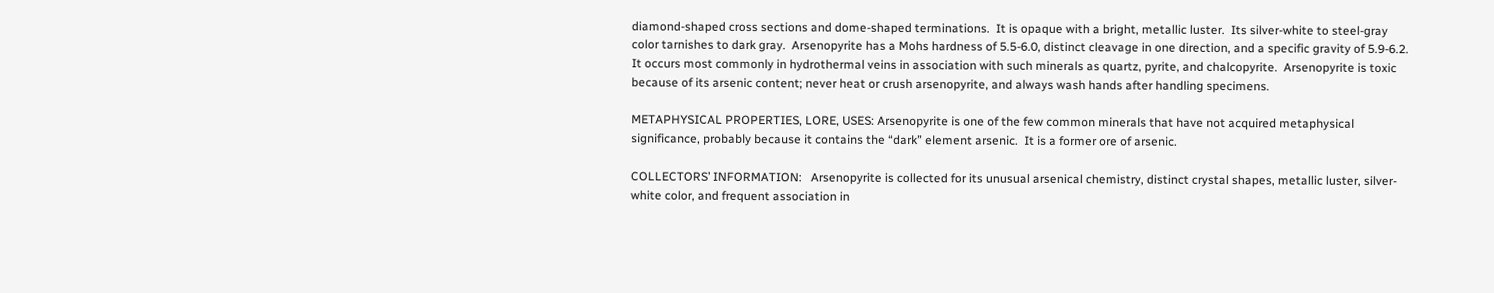diamond-shaped cross sections and dome-shaped terminations.  It is opaque with a bright, metallic luster.  Its silver-white to steel-gray color tarnishes to dark gray.  Arsenopyrite has a Mohs hardness of 5.5-6.0, distinct cleavage in one direction, and a specific gravity of 5.9-6.2.  It occurs most commonly in hydrothermal veins in association with such minerals as quartz, pyrite, and chalcopyrite.  Arsenopyrite is toxic because of its arsenic content; never heat or crush arsenopyrite, and always wash hands after handling specimens.

METAPHYSICAL PROPERTIES, LORE, USES: Arsenopyrite is one of the few common minerals that have not acquired metaphysical significance, probably because it contains the “dark” element arsenic.  It is a former ore of arsenic.

COLLECTORS’ INFORMATION:   Arsenopyrite is collected for its unusual arsenical chemistry, distinct crystal shapes, metallic luster, silver-white color, and frequent association in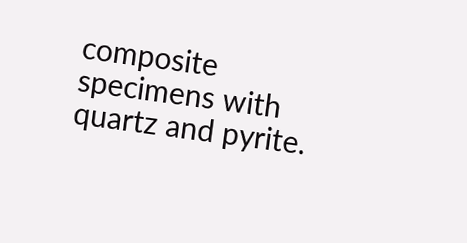composite specimens with quartz and pyrite.